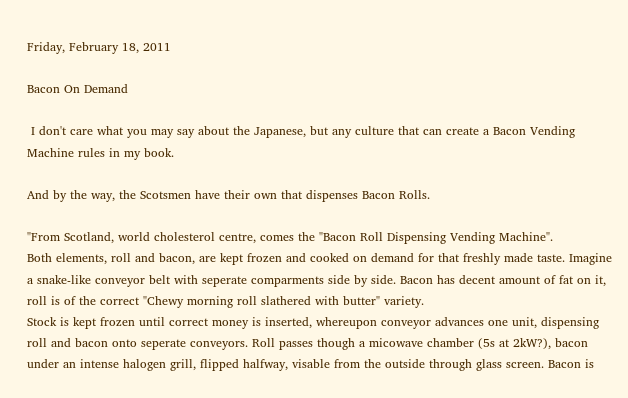Friday, February 18, 2011

Bacon On Demand

 I don't care what you may say about the Japanese, but any culture that can create a Bacon Vending Machine rules in my book.

And by the way, the Scotsmen have their own that dispenses Bacon Rolls.

"From Scotland, world cholesterol centre, comes the "Bacon Roll Dispensing Vending Machine".
Both elements, roll and bacon, are kept frozen and cooked on demand for that freshly made taste. Imagine a snake-like conveyor belt with seperate comparments side by side. Bacon has decent amount of fat on it, roll is of the correct "Chewy morning roll slathered with butter" variety.
Stock is kept frozen until correct money is inserted, whereupon conveyor advances one unit, dispensing roll and bacon onto seperate conveyors. Roll passes though a micowave chamber (5s at 2kW?), bacon under an intense halogen grill, flipped halfway, visable from the outside through glass screen. Bacon is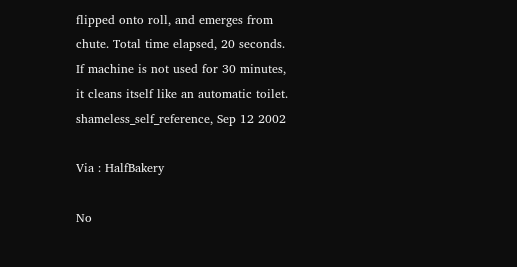flipped onto roll, and emerges from chute. Total time elapsed, 20 seconds.
If machine is not used for 30 minutes, it cleans itself like an automatic toilet.
shameless_self_reference, Sep 12 2002

Via : HalfBakery

No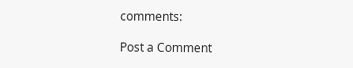comments:

Post a Comment